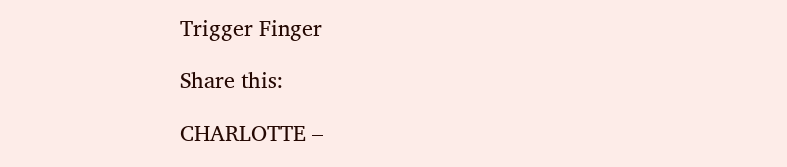Trigger Finger

Share this:

CHARLOTTE –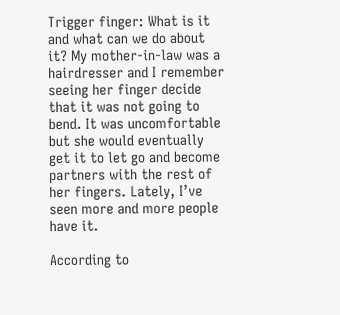Trigger finger: What is it and what can we do about it? My mother-in-law was a hairdresser and I remember seeing her finger decide that it was not going to bend. It was uncomfortable but she would eventually get it to let go and become partners with the rest of her fingers. Lately, I’ve seen more and more people have it.

According to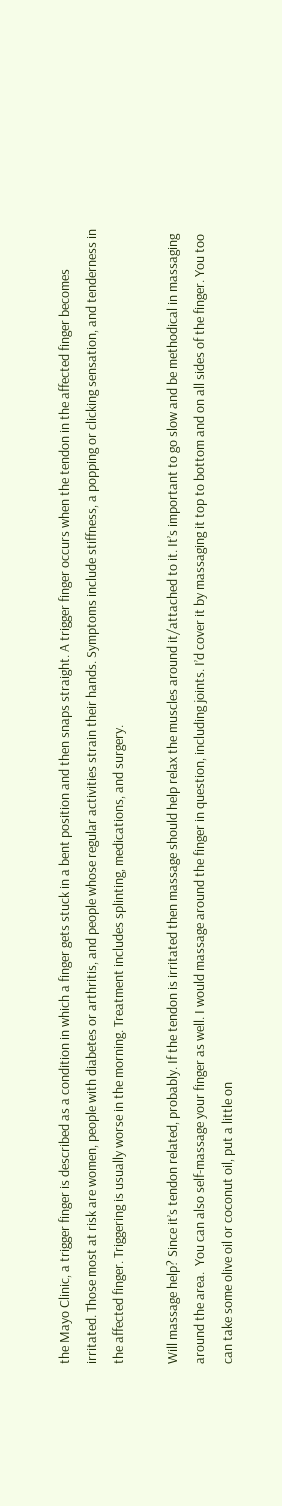the Mayo Clinic, a trigger finger is described as a condition in which a finger gets stuck in a bent position and then snaps straight. A trigger finger occurs when the tendon in the affected finger becomes irritated. Those most at risk are women, people with diabetes or arthritis, and people whose regular activities strain their hands. Symptoms include stiffness, a popping or clicking sensation, and tenderness in the affected finger. Triggering is usually worse in the morning. Treatment includes splinting, medications, and surgery.

Will massage help? Since it’s tendon related, probably. If the tendon is irritated then massage should help relax the muscles around it/attached to it. It’s important to go slow and be methodical in massaging around the area.  You can also self-massage your finger as well. I would massage around the finger in question, including joints. I’d cover it by massaging it top to bottom and on all sides of the finger. You too can take some olive oil or coconut oil, put a little on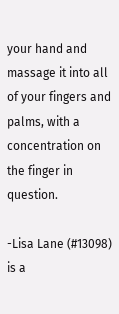your hand and massage it into all of your fingers and palms, with a concentration on the finger in question.

-Lisa Lane (#13098) is a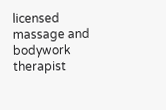licensed massage and bodywork therapist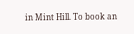in Mint Hill. To book an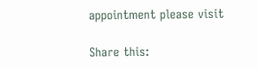appointment please visit

Share this: